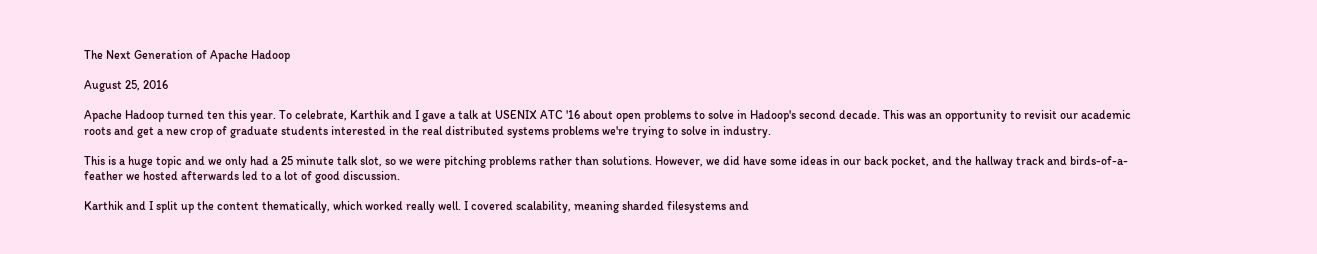The Next Generation of Apache Hadoop

August 25, 2016

Apache Hadoop turned ten this year. To celebrate, Karthik and I gave a talk at USENIX ATC '16 about open problems to solve in Hadoop's second decade. This was an opportunity to revisit our academic roots and get a new crop of graduate students interested in the real distributed systems problems we're trying to solve in industry.

This is a huge topic and we only had a 25 minute talk slot, so we were pitching problems rather than solutions. However, we did have some ideas in our back pocket, and the hallway track and birds-of-a-feather we hosted afterwards led to a lot of good discussion.

Karthik and I split up the content thematically, which worked really well. I covered scalability, meaning sharded filesystems and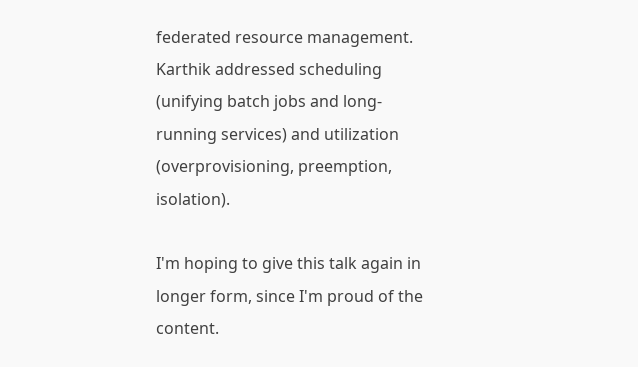federated resource management. Karthik addressed scheduling (unifying batch jobs and long-running services) and utilization (overprovisioning, preemption, isolation).

I'm hoping to give this talk again in longer form, since I'm proud of the content.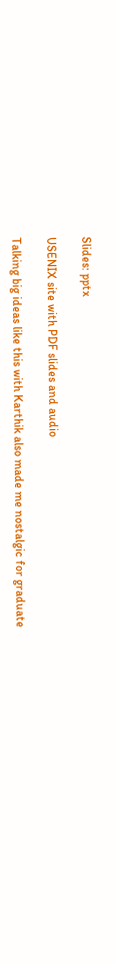Slides: pptx

USENIX site with PDF slides and audio

Talking big ideas like this with Karthik also made me nostalgic for graduate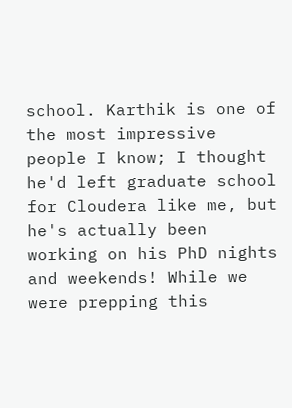school. Karthik is one of the most impressive people I know; I thought he'd left graduate school for Cloudera like me, but he's actually been working on his PhD nights and weekends! While we were prepping this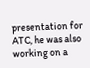presentation for ATC, he was also working on a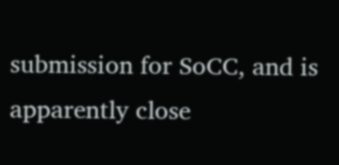submission for SoCC, and is apparently close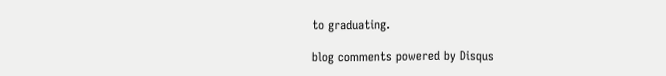to graduating.

blog comments powered by Disqus